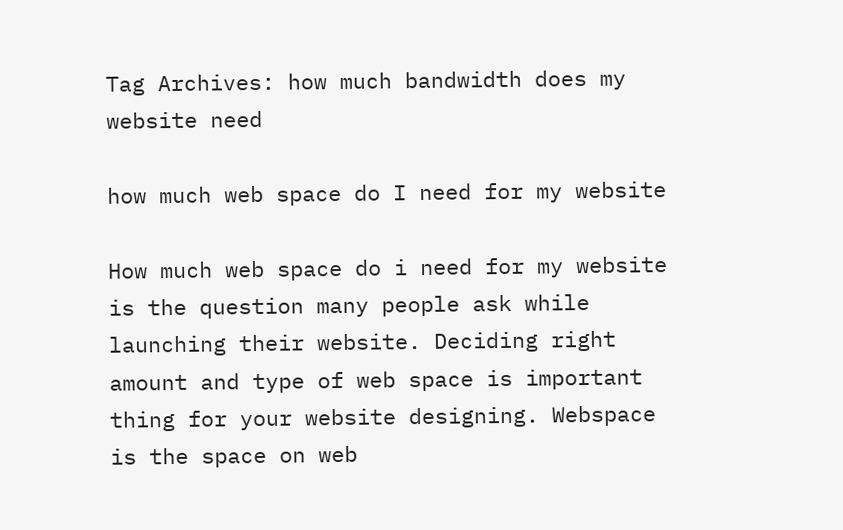Tag Archives: how much bandwidth does my website need

how much web space do I need for my website

How much web space do i need for my website is the question many people ask while launching their website. Deciding right amount and type of web space is important thing for your website designing. Webspace is the space on web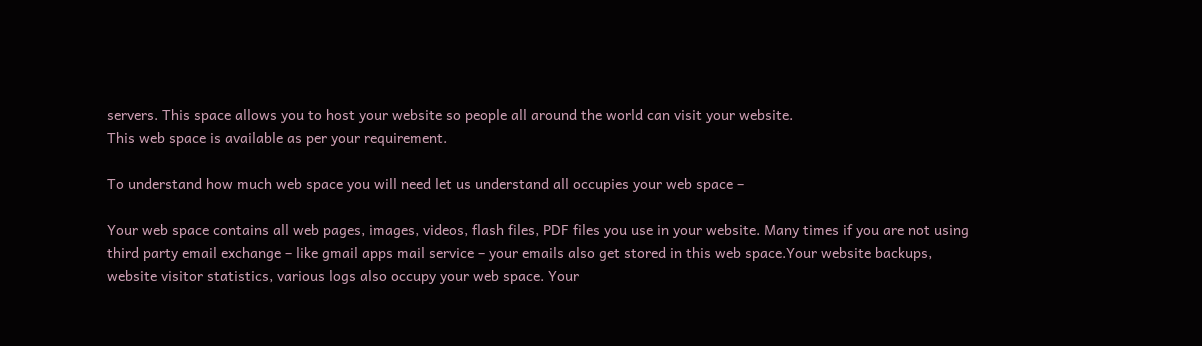servers. This space allows you to host your website so people all around the world can visit your website.
This web space is available as per your requirement.

To understand how much web space you will need let us understand all occupies your web space –

Your web space contains all web pages, images, videos, flash files, PDF files you use in your website. Many times if you are not using third party email exchange – like gmail apps mail service – your emails also get stored in this web space.Your website backups, website visitor statistics, various logs also occupy your web space. Your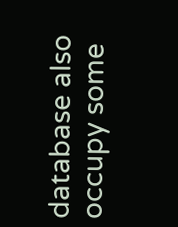database also occupy some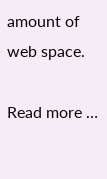amount of web space.

Read more …